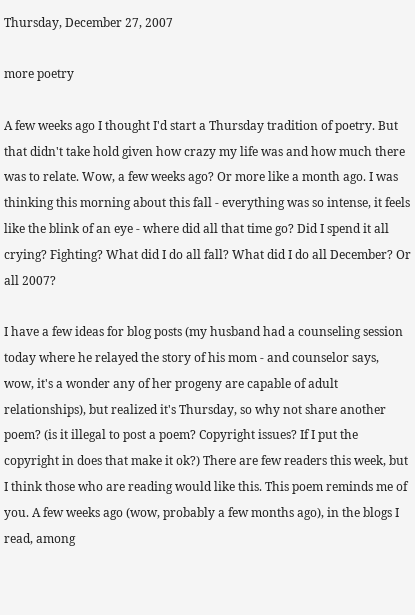Thursday, December 27, 2007

more poetry

A few weeks ago I thought I'd start a Thursday tradition of poetry. But that didn't take hold given how crazy my life was and how much there was to relate. Wow, a few weeks ago? Or more like a month ago. I was thinking this morning about this fall - everything was so intense, it feels like the blink of an eye - where did all that time go? Did I spend it all crying? Fighting? What did I do all fall? What did I do all December? Or all 2007?

I have a few ideas for blog posts (my husband had a counseling session today where he relayed the story of his mom - and counselor says, wow, it's a wonder any of her progeny are capable of adult relationships), but realized it's Thursday, so why not share another poem? (is it illegal to post a poem? Copyright issues? If I put the copyright in does that make it ok?) There are few readers this week, but I think those who are reading would like this. This poem reminds me of you. A few weeks ago (wow, probably a few months ago), in the blogs I read, among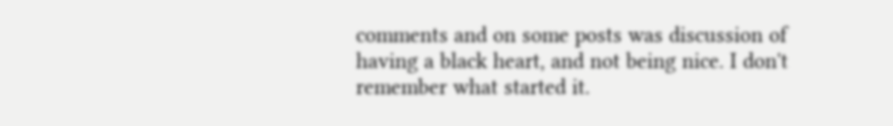comments and on some posts was discussion of having a black heart, and not being nice. I don't remember what started it.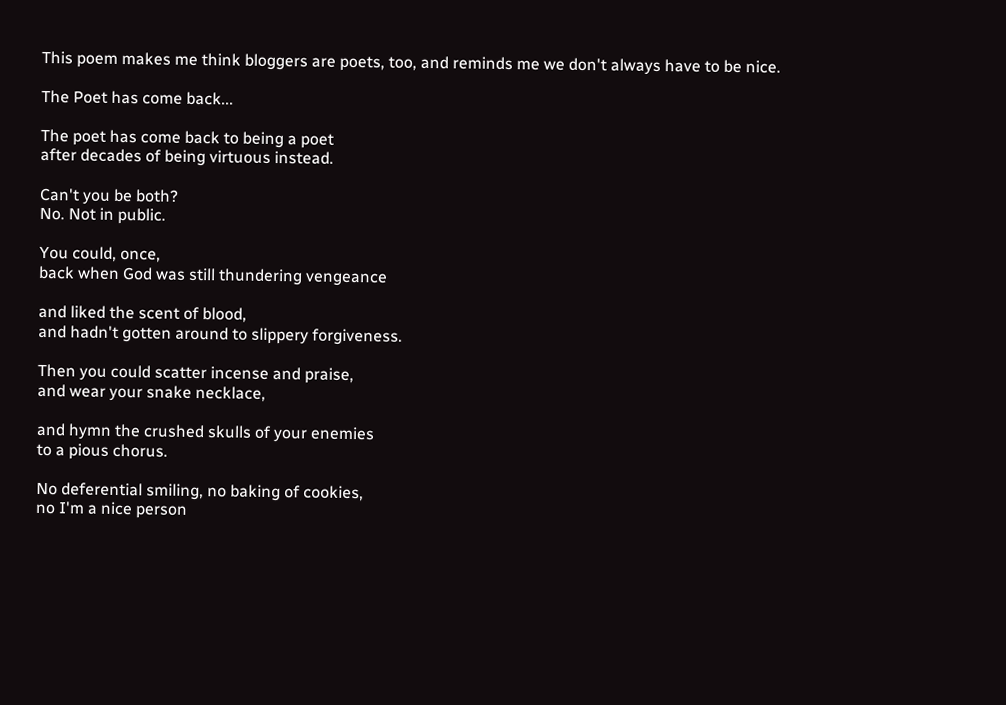This poem makes me think bloggers are poets, too, and reminds me we don't always have to be nice.

The Poet has come back...

The poet has come back to being a poet
after decades of being virtuous instead.

Can't you be both?
No. Not in public.

You could, once,
back when God was still thundering vengeance

and liked the scent of blood,
and hadn't gotten around to slippery forgiveness.

Then you could scatter incense and praise,
and wear your snake necklace,

and hymn the crushed skulls of your enemies
to a pious chorus.

No deferential smiling, no baking of cookies,
no I'm a nice person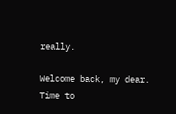really.

Welcome back, my dear.
Time to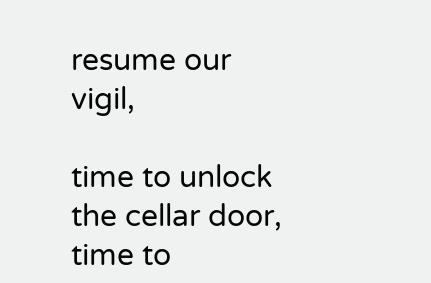resume our vigil,

time to unlock the cellar door,
time to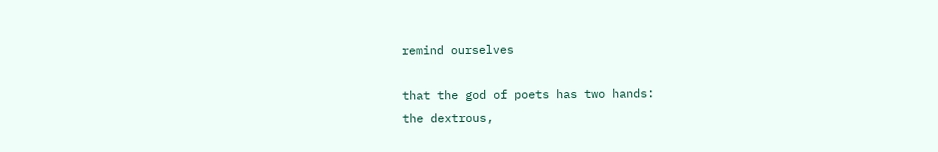remind ourselves

that the god of poets has two hands:
the dextrous,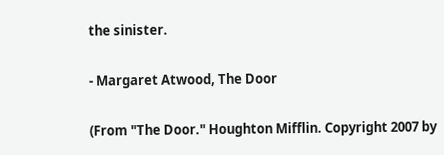the sinister.

- Margaret Atwood, The Door

(From "The Door." Houghton Mifflin. Copyright 2007 by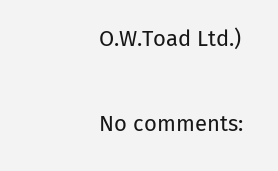O.W.Toad Ltd.)

No comments: